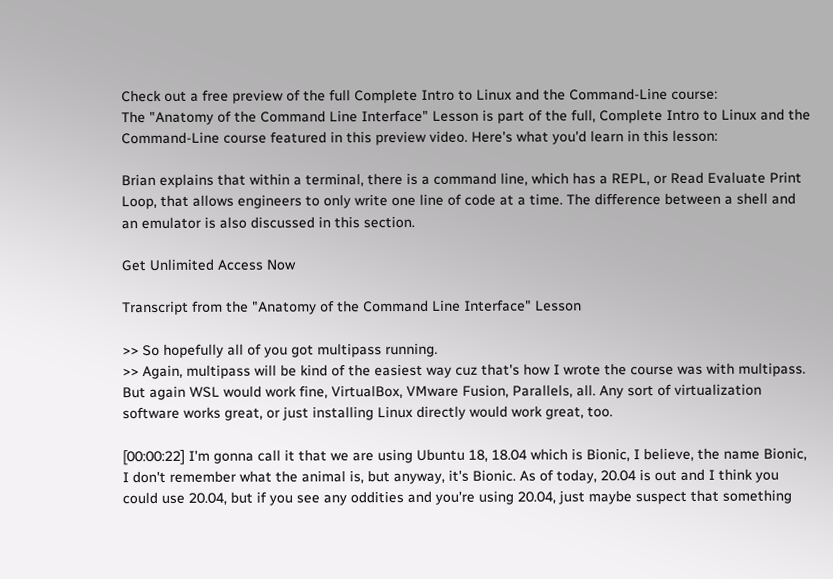Check out a free preview of the full Complete Intro to Linux and the Command-Line course:
The "Anatomy of the Command Line Interface" Lesson is part of the full, Complete Intro to Linux and the Command-Line course featured in this preview video. Here's what you'd learn in this lesson:

Brian explains that within a terminal, there is a command line, which has a REPL, or Read Evaluate Print Loop, that allows engineers to only write one line of code at a time. The difference between a shell and an emulator is also discussed in this section.

Get Unlimited Access Now

Transcript from the "Anatomy of the Command Line Interface" Lesson

>> So hopefully all of you got multipass running.
>> Again, multipass will be kind of the easiest way cuz that's how I wrote the course was with multipass. But again WSL would work fine, VirtualBox, VMware Fusion, Parallels, all. Any sort of virtualization software works great, or just installing Linux directly would work great, too.

[00:00:22] I'm gonna call it that we are using Ubuntu 18, 18.04 which is Bionic, I believe, the name Bionic, I don't remember what the animal is, but anyway, it's Bionic. As of today, 20.04 is out and I think you could use 20.04, but if you see any oddities and you're using 20.04, just maybe suspect that something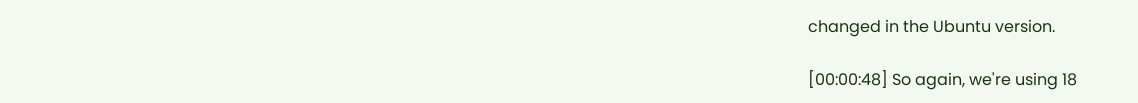changed in the Ubuntu version.

[00:00:48] So again, we're using 18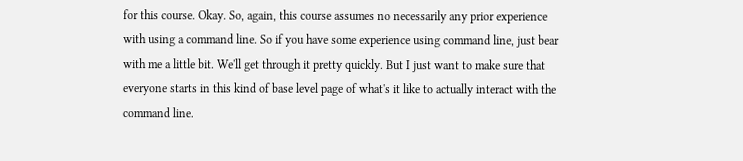for this course. Okay. So, again, this course assumes no necessarily any prior experience with using a command line. So if you have some experience using command line, just bear with me a little bit. We'll get through it pretty quickly. But I just want to make sure that everyone starts in this kind of base level page of what's it like to actually interact with the command line.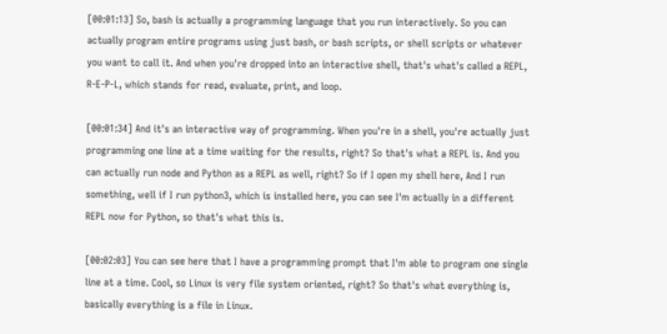[00:01:13] So, bash is actually a programming language that you run interactively. So you can actually program entire programs using just bash, or bash scripts, or shell scripts or whatever you want to call it. And when you're dropped into an interactive shell, that's what's called a REPL, R-E-P-L, which stands for read, evaluate, print, and loop.

[00:01:34] And it's an interactive way of programming. When you're in a shell, you're actually just programming one line at a time waiting for the results, right? So that's what a REPL is. And you can actually run node and Python as a REPL as well, right? So if I open my shell here, And I run something, well if I run python3, which is installed here, you can see I'm actually in a different REPL now for Python, so that's what this is.

[00:02:03] You can see here that I have a programming prompt that I'm able to program one single line at a time. Cool, so Linux is very file system oriented, right? So that's what everything is, basically everything is a file in Linux.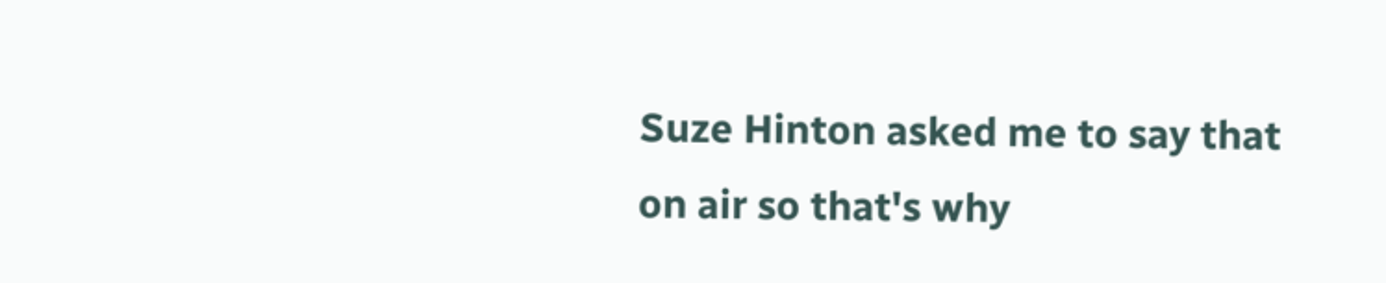Suze Hinton asked me to say that on air so that's why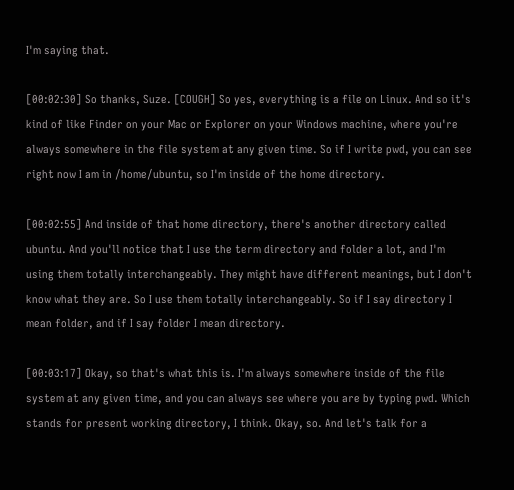I'm saying that.

[00:02:30] So thanks, Suze. [COUGH] So yes, everything is a file on Linux. And so it's kind of like Finder on your Mac or Explorer on your Windows machine, where you're always somewhere in the file system at any given time. So if I write pwd, you can see right now I am in /home/ubuntu, so I'm inside of the home directory.

[00:02:55] And inside of that home directory, there's another directory called ubuntu. And you'll notice that I use the term directory and folder a lot, and I'm using them totally interchangeably. They might have different meanings, but I don't know what they are. So I use them totally interchangeably. So if I say directory I mean folder, and if I say folder I mean directory.

[00:03:17] Okay, so that's what this is. I'm always somewhere inside of the file system at any given time, and you can always see where you are by typing pwd. Which stands for present working directory, I think. Okay, so. And let's talk for a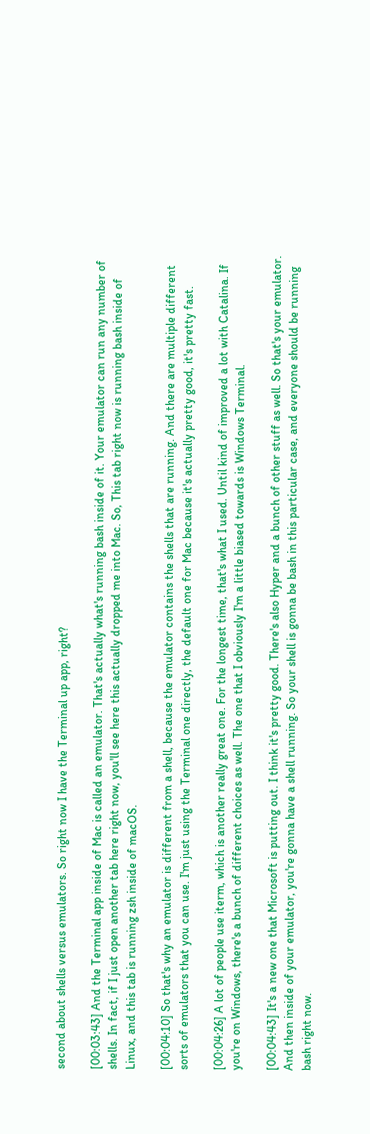second about shells versus emulators. So right now I have the Terminal up app, right?

[00:03:43] And the Terminal app inside of Mac is called an emulator. That's actually what's running bash inside of it. Your emulator can run any number of shells. In fact, if I just open another tab here right now, you'll see here this actually dropped me into Mac. So, This tab right now is running bash inside of Linux, and this tab is running zsh inside of macOS.

[00:04:10] So that's why an emulator is different from a shell, because the emulator contains the shells that are running. And there are multiple different sorts of emulators that you can use. I'm just using the Terminal one directly, the default one for Mac because it's actually pretty good, it's pretty fast.

[00:04:26] A lot of people use iterm, which is another really great one. For the longest time, that's what I used. Until kind of improved a lot with Catalina. If you're on Windows, there's a bunch of different choices as well. The one that I obviously I'm a little biased towards is Windows Terminal.

[00:04:43] It's a new one that Microsoft is putting out. I think it's pretty good. There's also Hyper and a bunch of other stuff as well. So that's your emulator. And then inside of your emulator, you're gonna have a shell running. So your shell is gonna be bash in this particular case, and everyone should be running bash right now.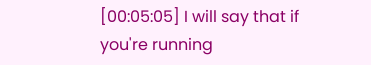[00:05:05] I will say that if you're running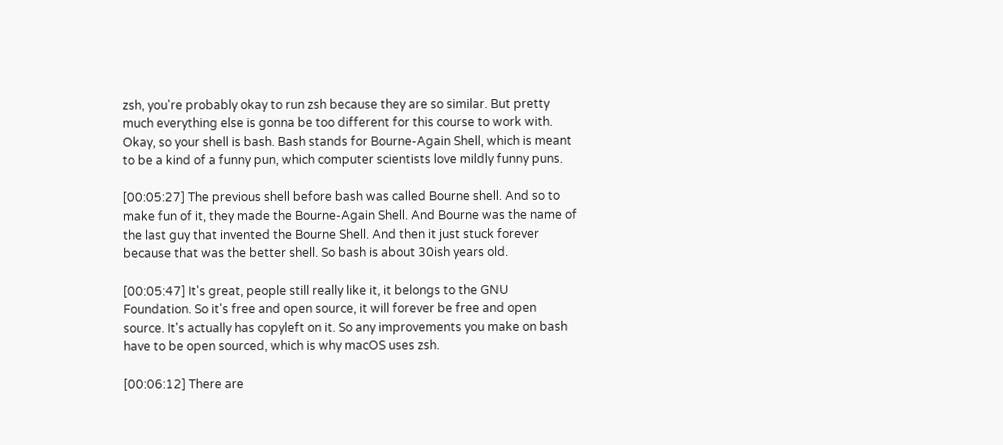zsh, you're probably okay to run zsh because they are so similar. But pretty much everything else is gonna be too different for this course to work with. Okay, so your shell is bash. Bash stands for Bourne-Again Shell, which is meant to be a kind of a funny pun, which computer scientists love mildly funny puns.

[00:05:27] The previous shell before bash was called Bourne shell. And so to make fun of it, they made the Bourne-Again Shell. And Bourne was the name of the last guy that invented the Bourne Shell. And then it just stuck forever because that was the better shell. So bash is about 30ish years old.

[00:05:47] It's great, people still really like it, it belongs to the GNU Foundation. So it's free and open source, it will forever be free and open source. It's actually has copyleft on it. So any improvements you make on bash have to be open sourced, which is why macOS uses zsh.

[00:06:12] There are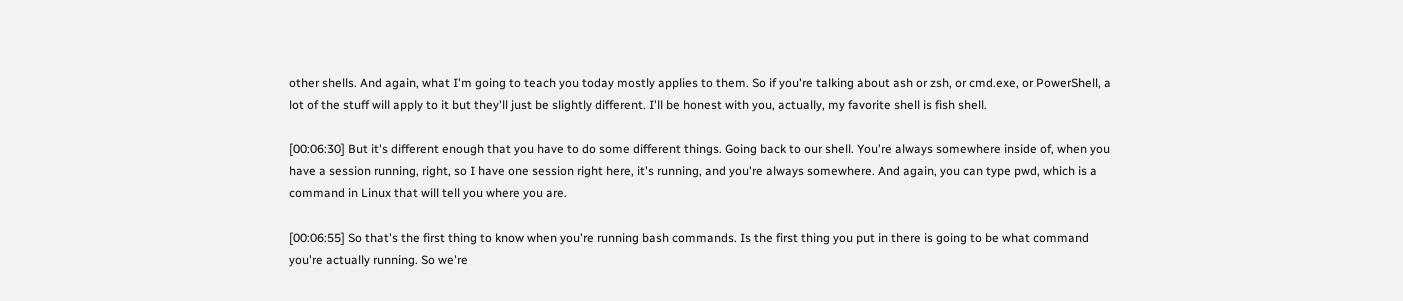other shells. And again, what I'm going to teach you today mostly applies to them. So if you're talking about ash or zsh, or cmd.exe, or PowerShell, a lot of the stuff will apply to it but they'll just be slightly different. I'll be honest with you, actually, my favorite shell is fish shell.

[00:06:30] But it's different enough that you have to do some different things. Going back to our shell. You're always somewhere inside of, when you have a session running, right, so I have one session right here, it's running, and you're always somewhere. And again, you can type pwd, which is a command in Linux that will tell you where you are.

[00:06:55] So that's the first thing to know when you're running bash commands. Is the first thing you put in there is going to be what command you're actually running. So we're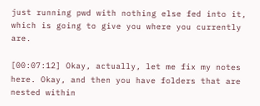just running pwd with nothing else fed into it, which is going to give you where you currently are.

[00:07:12] Okay, actually, let me fix my notes here. Okay, and then you have folders that are nested within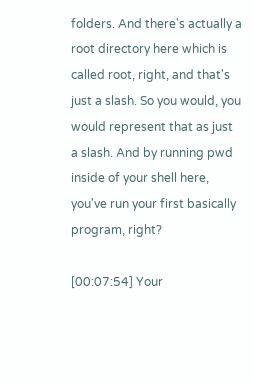folders. And there's actually a root directory here which is called root, right, and that's just a slash. So you would, you would represent that as just a slash. And by running pwd inside of your shell here, you've run your first basically program, right?

[00:07:54] Your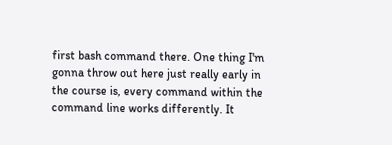first bash command there. One thing I'm gonna throw out here just really early in the course is, every command within the command line works differently. It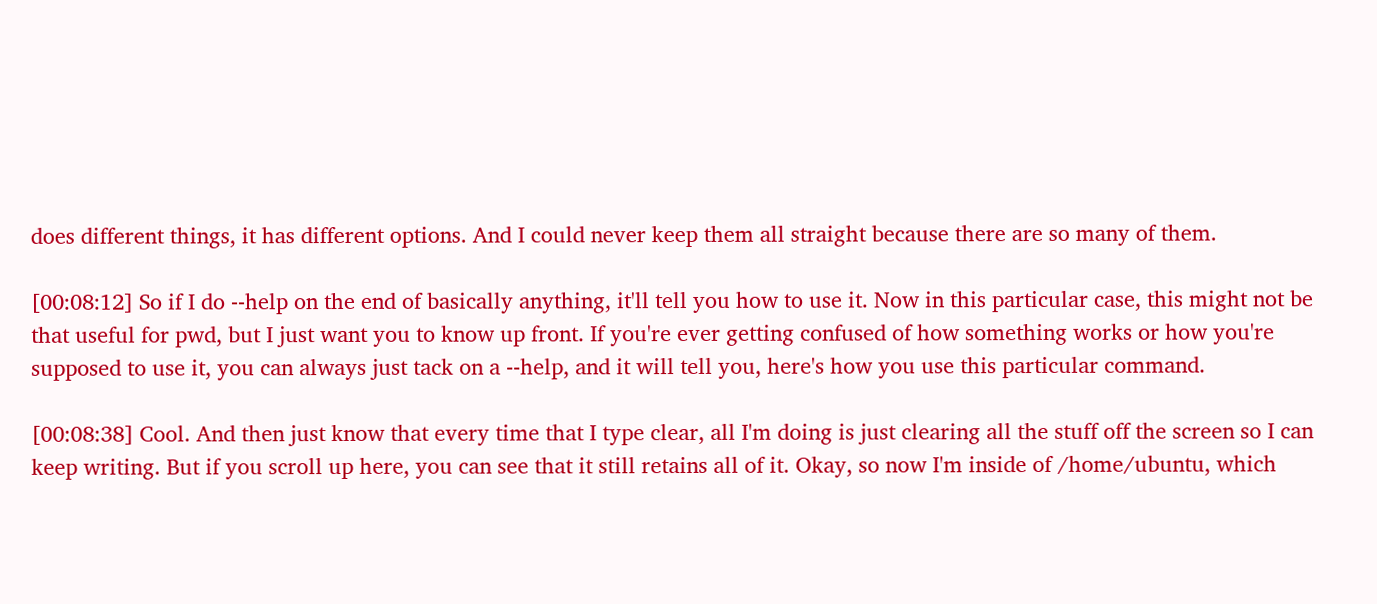does different things, it has different options. And I could never keep them all straight because there are so many of them.

[00:08:12] So if I do --help on the end of basically anything, it'll tell you how to use it. Now in this particular case, this might not be that useful for pwd, but I just want you to know up front. If you're ever getting confused of how something works or how you're supposed to use it, you can always just tack on a --help, and it will tell you, here's how you use this particular command.

[00:08:38] Cool. And then just know that every time that I type clear, all I'm doing is just clearing all the stuff off the screen so I can keep writing. But if you scroll up here, you can see that it still retains all of it. Okay, so now I'm inside of /home/ubuntu, which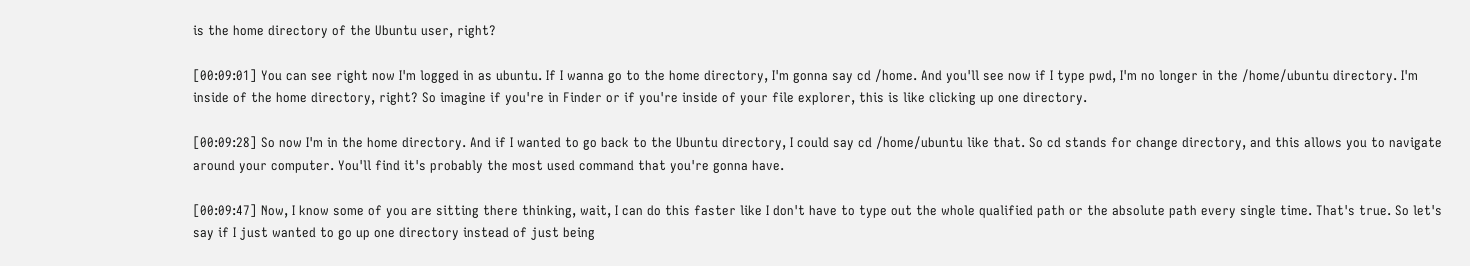is the home directory of the Ubuntu user, right?

[00:09:01] You can see right now I'm logged in as ubuntu. If I wanna go to the home directory, I'm gonna say cd /home. And you'll see now if I type pwd, I'm no longer in the /home/ubuntu directory. I'm inside of the home directory, right? So imagine if you're in Finder or if you're inside of your file explorer, this is like clicking up one directory.

[00:09:28] So now I'm in the home directory. And if I wanted to go back to the Ubuntu directory, I could say cd /home/ubuntu like that. So cd stands for change directory, and this allows you to navigate around your computer. You'll find it's probably the most used command that you're gonna have.

[00:09:47] Now, I know some of you are sitting there thinking, wait, I can do this faster like I don't have to type out the whole qualified path or the absolute path every single time. That's true. So let's say if I just wanted to go up one directory instead of just being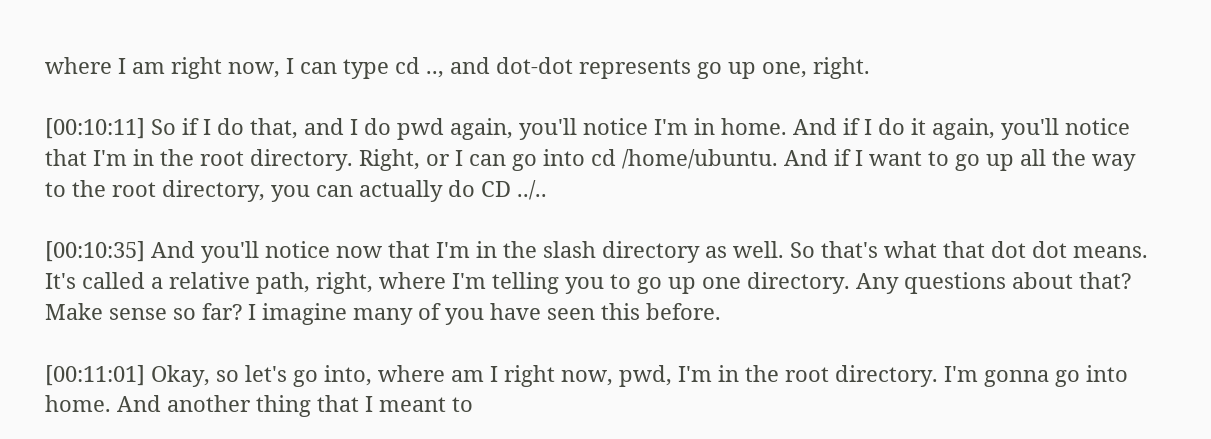where I am right now, I can type cd .., and dot-dot represents go up one, right.

[00:10:11] So if I do that, and I do pwd again, you'll notice I'm in home. And if I do it again, you'll notice that I'm in the root directory. Right, or I can go into cd /home/ubuntu. And if I want to go up all the way to the root directory, you can actually do CD ../..

[00:10:35] And you'll notice now that I'm in the slash directory as well. So that's what that dot dot means. It's called a relative path, right, where I'm telling you to go up one directory. Any questions about that? Make sense so far? I imagine many of you have seen this before.

[00:11:01] Okay, so let's go into, where am I right now, pwd, I'm in the root directory. I'm gonna go into home. And another thing that I meant to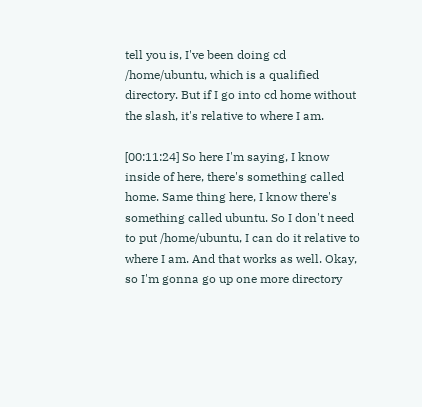tell you is, I've been doing cd /home/ubuntu, which is a qualified directory. But if I go into cd home without the slash, it's relative to where I am.

[00:11:24] So here I'm saying, I know inside of here, there's something called home. Same thing here, I know there's something called ubuntu. So I don't need to put /home/ubuntu, I can do it relative to where I am. And that works as well. Okay, so I'm gonna go up one more directory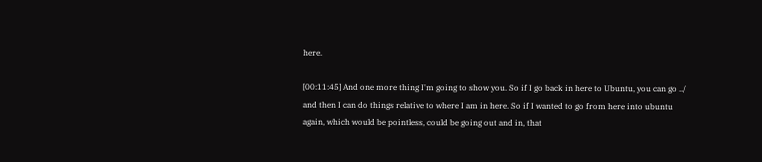here.

[00:11:45] And one more thing I'm going to show you. So if I go back in here to Ubuntu, you can go ../ and then I can do things relative to where I am in here. So if I wanted to go from here into ubuntu again, which would be pointless, could be going out and in, that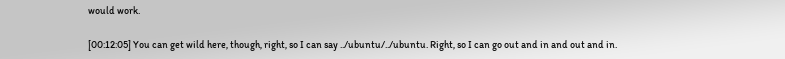would work.

[00:12:05] You can get wild here, though, right, so I can say ../ubuntu/../ubuntu. Right, so I can go out and in and out and in.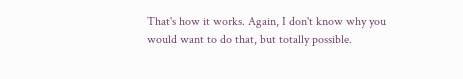That's how it works. Again, I don't know why you would want to do that, but totally possible.